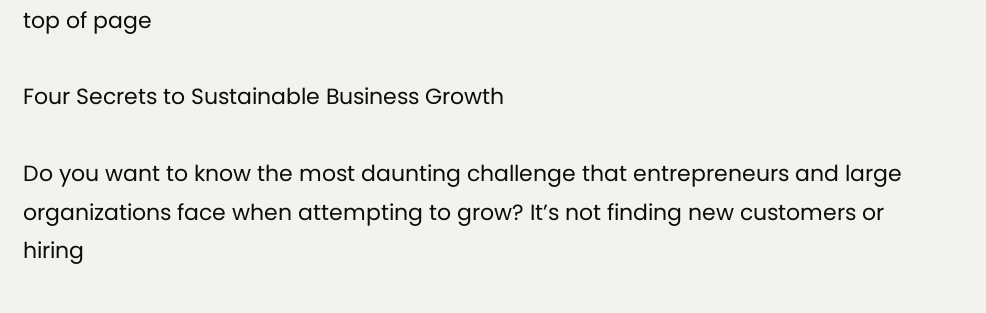top of page

Four Secrets to Sustainable Business Growth

Do you want to know the most daunting challenge that entrepreneurs and large organizations face when attempting to grow? It’s not finding new customers or hiring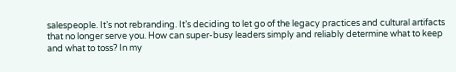salespeople. It’s not rebranding. It’s deciding to let go of the legacy practices and cultural artifacts that no longer serve you. How can super-busy leaders simply and reliably determine what to keep and what to toss? In my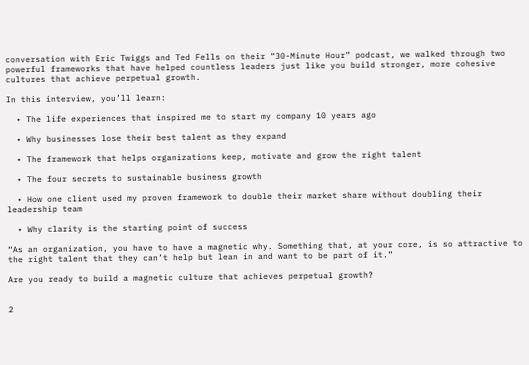conversation with Eric Twiggs and Ted Fells on their “30-Minute Hour” podcast, we walked through two powerful frameworks that have helped countless leaders just like you build stronger, more cohesive cultures that achieve perpetual growth.

In this interview, you’ll learn:

  • The life experiences that inspired me to start my company 10 years ago

  • Why businesses lose their best talent as they expand

  • The framework that helps organizations keep, motivate and grow the right talent

  • The four secrets to sustainable business growth

  • How one client used my proven framework to double their market share without doubling their leadership team

  • Why clarity is the starting point of success

“As an organization, you have to have a magnetic why. Something that, at your core, is so attractive to the right talent that they can’t help but lean in and want to be part of it.”

Are you ready to build a magnetic culture that achieves perpetual growth?


2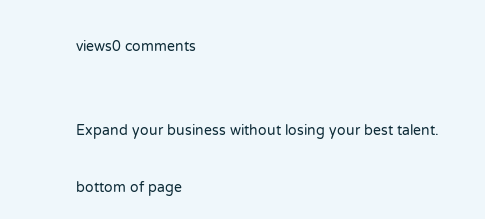views0 comments


Expand your business without losing your best talent.

bottom of page